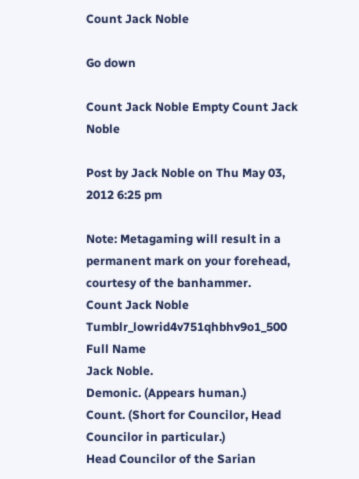Count Jack Noble

Go down

Count Jack Noble Empty Count Jack Noble

Post by Jack Noble on Thu May 03, 2012 6:25 pm

Note: Metagaming will result in a permanent mark on your forehead, courtesy of the banhammer.
Count Jack Noble Tumblr_lowrid4v751qhbhv9o1_500
Full Name
Jack Noble.
Demonic. (Appears human.)
Count. (Short for Councilor, Head Councilor in particular.)
Head Councilor of the Sarian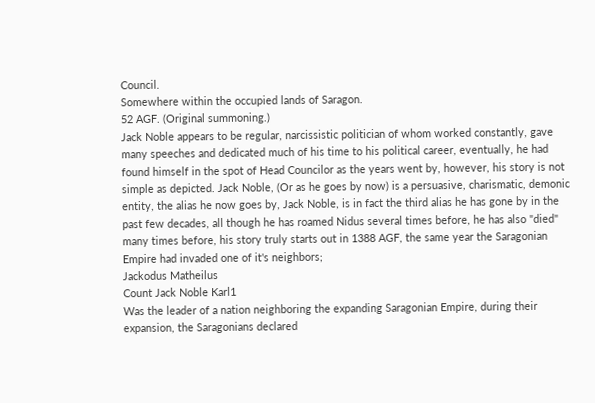Council.
Somewhere within the occupied lands of Saragon.
52 AGF. (Original summoning.)
Jack Noble appears to be regular, narcissistic politician of whom worked constantly, gave many speeches and dedicated much of his time to his political career, eventually, he had found himself in the spot of Head Councilor as the years went by, however, his story is not simple as depicted. Jack Noble, (Or as he goes by now) is a persuasive, charismatic, demonic entity, the alias he now goes by, Jack Noble, is in fact the third alias he has gone by in the past few decades, all though he has roamed Nidus several times before, he has also "died" many times before, his story truly starts out in 1388 AGF, the same year the Saragonian Empire had invaded one of it's neighbors;
Jackodus Matheilus
Count Jack Noble Karl1
Was the leader of a nation neighboring the expanding Saragonian Empire, during their expansion, the Saragonians declared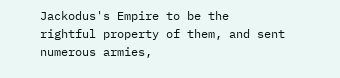Jackodus's Empire to be the rightful property of them, and sent numerous armies,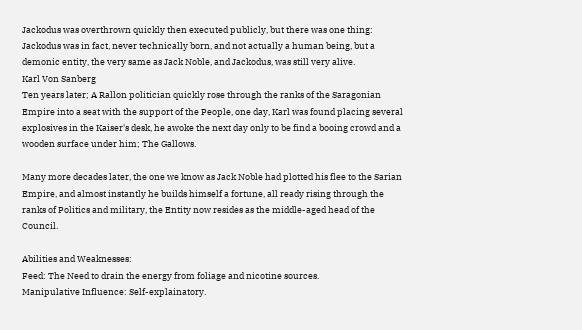Jackodus was overthrown quickly then executed publicly, but there was one thing: Jackodus was in fact, never technically born, and not actually a human being, but a demonic entity, the very same as Jack Noble, and Jackodus, was still very alive.
Karl Von Sanberg
Ten years later; A Rallon politician quickly rose through the ranks of the Saragonian Empire into a seat with the support of the People, one day, Karl was found placing several explosives in the Kaiser's desk, he awoke the next day only to be find a booing crowd and a wooden surface under him; The Gallows.

Many more decades later, the one we know as Jack Noble had plotted his flee to the Sarian Empire, and almost instantly he builds himself a fortune, all ready rising through the ranks of Politics and military, the Entity now resides as the middle-aged head of the Council.

Abilities and Weaknesses:
Feed: The Need to drain the energy from foliage and nicotine sources.
Manipulative Influence: Self-explainatory.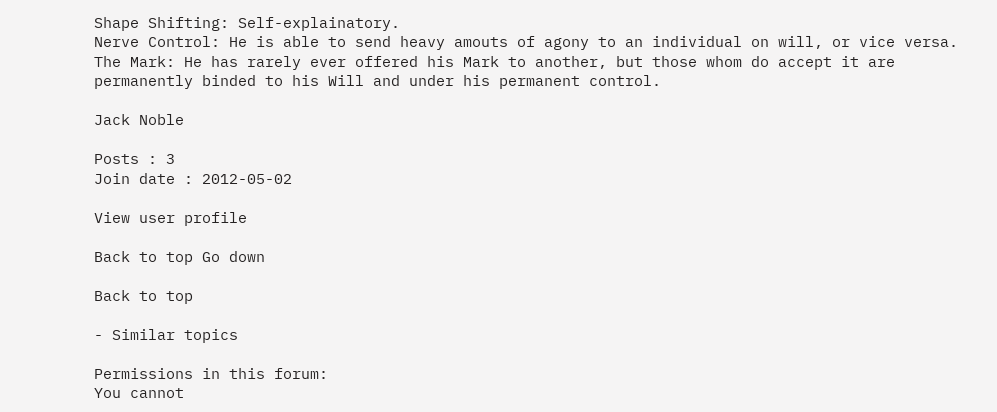Shape Shifting: Self-explainatory.
Nerve Control: He is able to send heavy amouts of agony to an individual on will, or vice versa.
The Mark: He has rarely ever offered his Mark to another, but those whom do accept it are permanently binded to his Will and under his permanent control.

Jack Noble

Posts : 3
Join date : 2012-05-02

View user profile

Back to top Go down

Back to top

- Similar topics

Permissions in this forum:
You cannot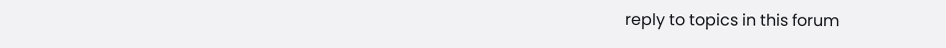reply to topics in this forum